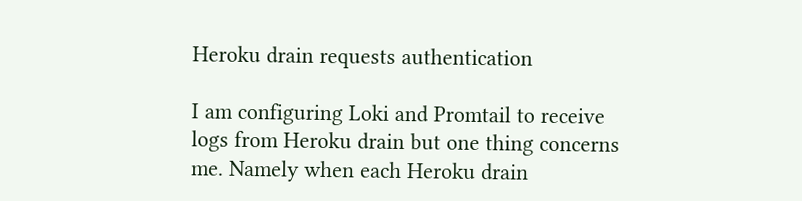Heroku drain requests authentication

I am configuring Loki and Promtail to receive logs from Heroku drain but one thing concerns me. Namely when each Heroku drain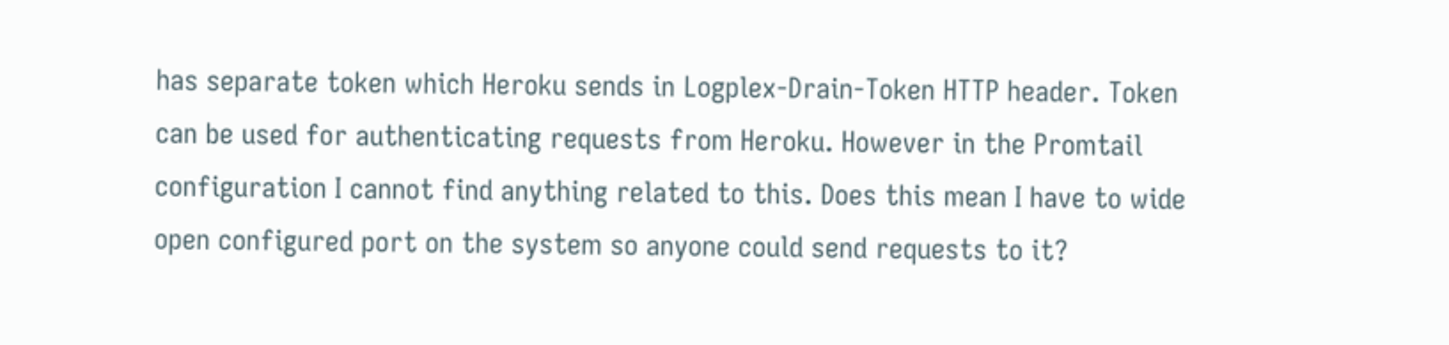has separate token which Heroku sends in Logplex-Drain-Token HTTP header. Token can be used for authenticating requests from Heroku. However in the Promtail configuration I cannot find anything related to this. Does this mean I have to wide open configured port on the system so anyone could send requests to it?